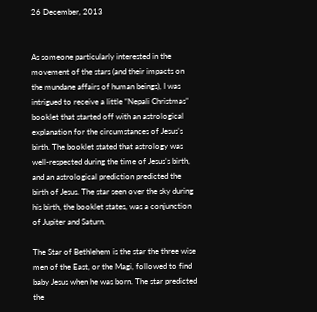26 December, 2013


As someone particularly interested in the movement of the stars (and their impacts on the mundane affairs of human beings), I was intrigued to receive a little “Nepali Christmas” booklet that started off with an astrological explanation for the circumstances of Jesus’s birth. The booklet stated that astrology was well-respected during the time of Jesus’s birth, and an astrological prediction predicted the birth of Jesus. The star seen over the sky during his birth, the booklet states, was a conjunction of Jupiter and Saturn.

The Star of Bethlehem is the star the three wise men of the East, or the Magi, followed to find baby Jesus when he was born. The star predicted the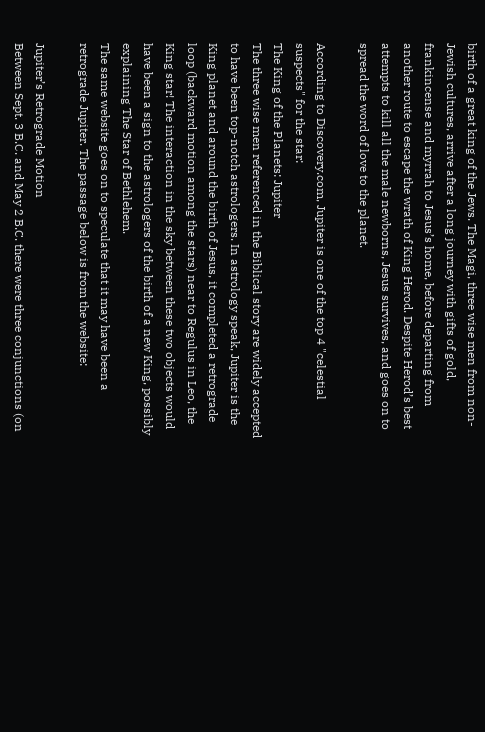birth of a great king of the Jews. The Magi, three wise men from non-Jewish cultures, arrive after a long journey with gifts of gold, frankincense and myrrah to Jesus’s home, before departing from another route to escape the wrath of King Herod. Despite Herod’s best attempts to kill all the male newborns, Jesus survives, and goes on to spread the word of love to the planet.

According to Discovery.com, Jupiter is one of the top 4 "celestial suspects" for the star:
The King of the Planets: Jupiter
The three wise men referenced in the Biblical story are widely accepted to have been top-notch astrologers. In astrology speak, Jupiter is the King planet and around the birth of Jesus, it completed a retrograde loop (backward motion among the stars) near to Regulus in Leo, the King star! The interaction in the sky between these two objects would have been a sign to the astrologers of the birth of a new King, possibly explaining The Star of Bethlehem.
The same website goes on to speculate that it may have been a retrograde Jupiter. The passage below is from the website:

Jupiter’s Retrograde Motion
Between Sept. 3 B.C. and May 2 B.C. there were three conjunctions (on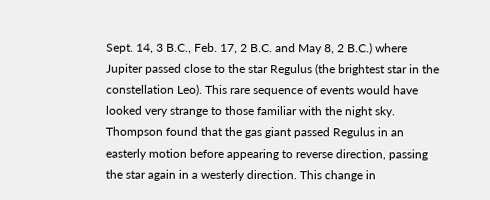Sept. 14, 3 B.C., Feb. 17, 2 B.C. and May 8, 2 B.C.) where Jupiter passed close to the star Regulus (the brightest star in the constellation Leo). This rare sequence of events would have looked very strange to those familiar with the night sky.
Thompson found that the gas giant passed Regulus in an easterly motion before appearing to reverse direction, passing the star again in a westerly direction. This change in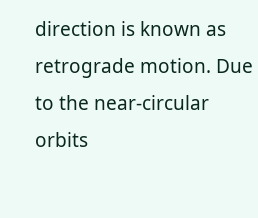direction is known as retrograde motion. Due to the near-circular orbits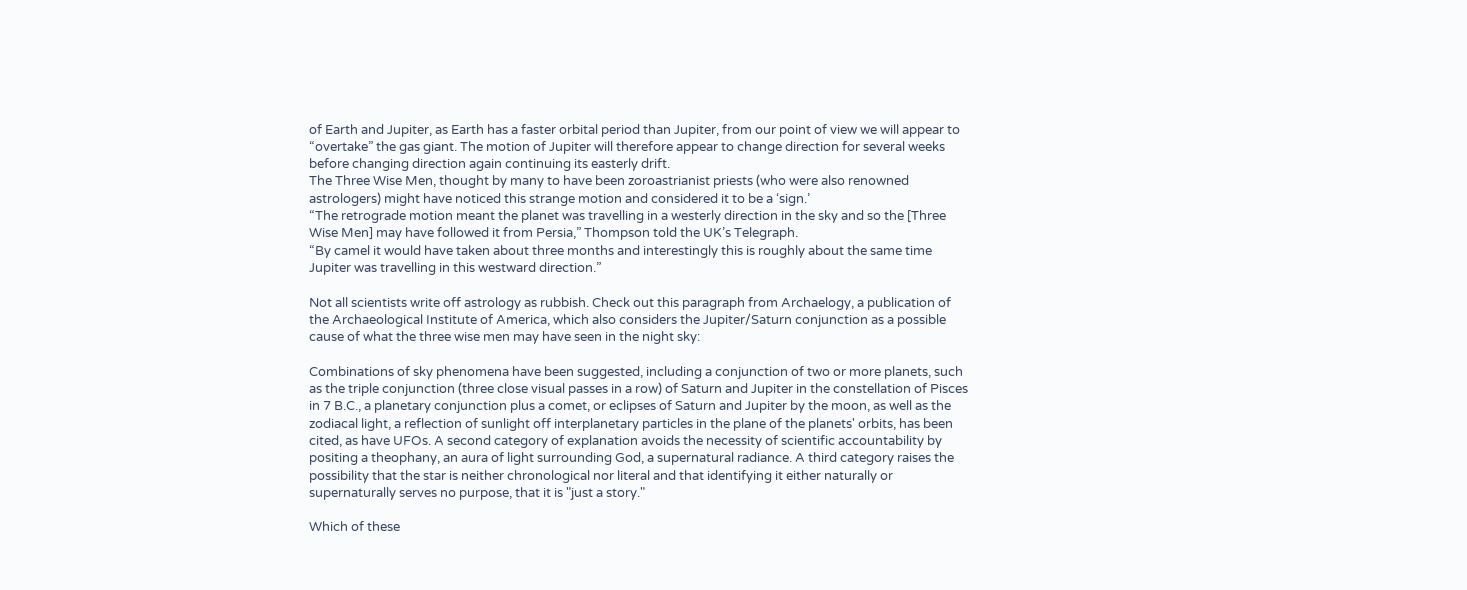of Earth and Jupiter, as Earth has a faster orbital period than Jupiter, from our point of view we will appear to “overtake” the gas giant. The motion of Jupiter will therefore appear to change direction for several weeks before changing direction again continuing its easterly drift.
The Three Wise Men, thought by many to have been zoroastrianist priests (who were also renowned astrologers) might have noticed this strange motion and considered it to be a ‘sign.’
“The retrograde motion meant the planet was travelling in a westerly direction in the sky and so the [Three Wise Men] may have followed it from Persia,” Thompson told the UK’s Telegraph.
“By camel it would have taken about three months and interestingly this is roughly about the same time Jupiter was travelling in this westward direction.”

Not all scientists write off astrology as rubbish. Check out this paragraph from Archaelogy, a publication of the Archaeological Institute of America, which also considers the Jupiter/Saturn conjunction as a possible cause of what the three wise men may have seen in the night sky:

Combinations of sky phenomena have been suggested, including a conjunction of two or more planets, such as the triple conjunction (three close visual passes in a row) of Saturn and Jupiter in the constellation of Pisces in 7 B.C., a planetary conjunction plus a comet, or eclipses of Saturn and Jupiter by the moon, as well as the zodiacal light, a reflection of sunlight off interplanetary particles in the plane of the planets' orbits, has been cited, as have UFOs. A second category of explanation avoids the necessity of scientific accountability by positing a theophany, an aura of light surrounding God, a supernatural radiance. A third category raises the possibility that the star is neither chronological nor literal and that identifying it either naturally or supernaturally serves no purpose, that it is "just a story."

Which of these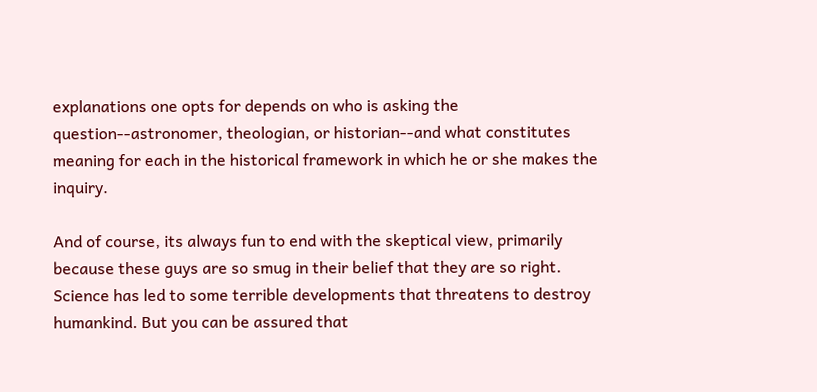explanations one opts for depends on who is asking the question--astronomer, theologian, or historian--and what constitutes meaning for each in the historical framework in which he or she makes the inquiry.

And of course, its always fun to end with the skeptical view, primarily because these guys are so smug in their belief that they are so right. Science has led to some terrible developments that threatens to destroy humankind. But you can be assured that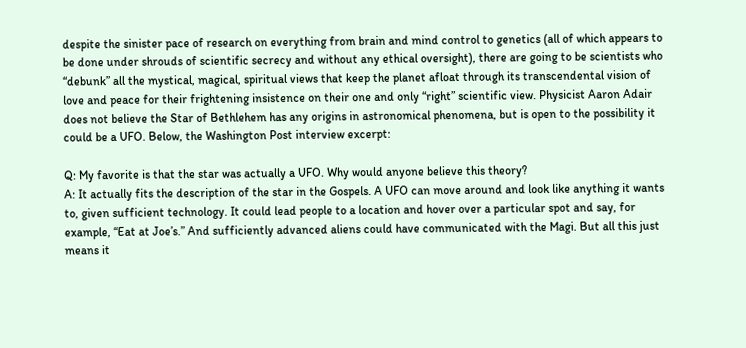despite the sinister pace of research on everything from brain and mind control to genetics (all of which appears to be done under shrouds of scientific secrecy and without any ethical oversight), there are going to be scientists who “debunk” all the mystical, magical, spiritual views that keep the planet afloat through its transcendental vision of love and peace for their frightening insistence on their one and only “right” scientific view. Physicist Aaron Adair does not believe the Star of Bethlehem has any origins in astronomical phenomena, but is open to the possibility it could be a UFO. Below, the Washington Post interview excerpt:

Q: My favorite is that the star was actually a UFO. Why would anyone believe this theory?
A: It actually fits the description of the star in the Gospels. A UFO can move around and look like anything it wants to, given sufficient technology. It could lead people to a location and hover over a particular spot and say, for example, “Eat at Joe’s.” And sufficiently advanced aliens could have communicated with the Magi. But all this just means it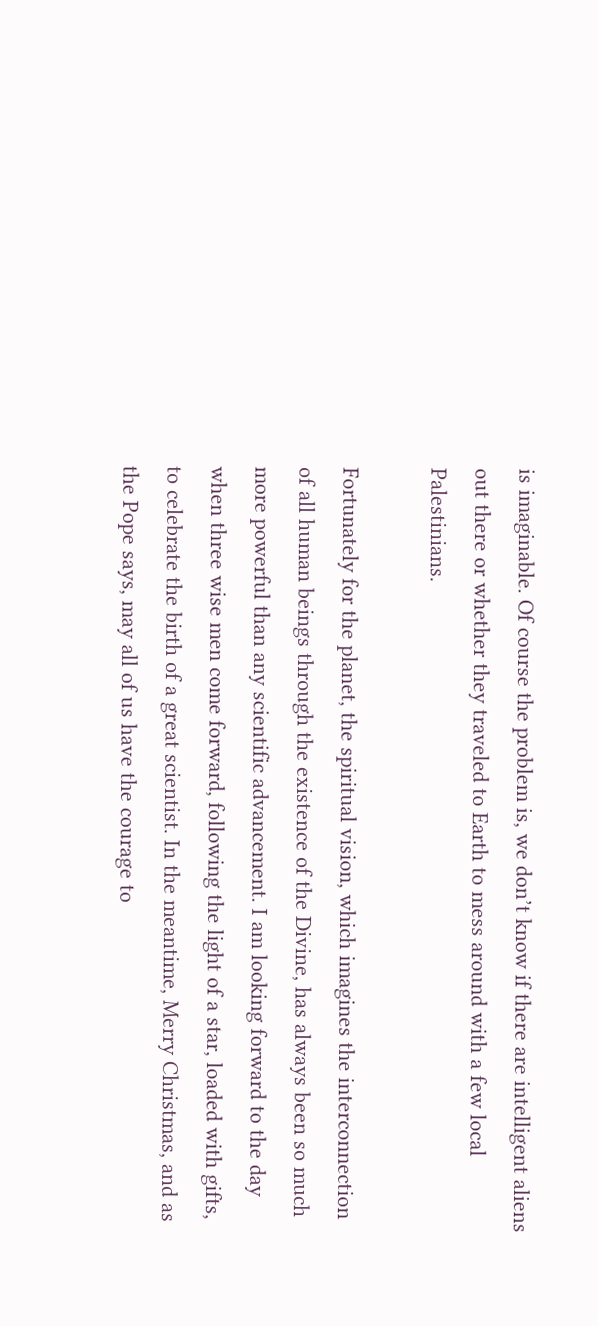is imaginable. Of course the problem is, we don’t know if there are intelligent aliens out there or whether they traveled to Earth to mess around with a few local Palestinians.

Fortunately for the planet, the spiritual vision, which imagines the interconnection of all human beings through the existence of the Divine, has always been so much more powerful than any scientific advancement. I am looking forward to the day when three wise men come forward, following the light of a star, loaded with gifts, to celebrate the birth of a great scientist. In the meantime, Merry Christmas, and as the Pope says, may all of us have the courage to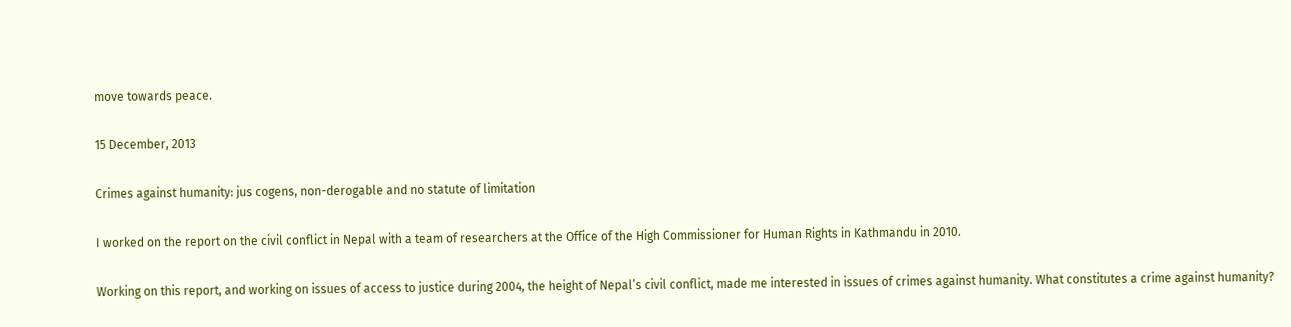move towards peace.

15 December, 2013

Crimes against humanity: jus cogens, non-derogable and no statute of limitation

I worked on the report on the civil conflict in Nepal with a team of researchers at the Office of the High Commissioner for Human Rights in Kathmandu in 2010.

Working on this report, and working on issues of access to justice during 2004, the height of Nepal’s civil conflict, made me interested in issues of crimes against humanity. What constitutes a crime against humanity?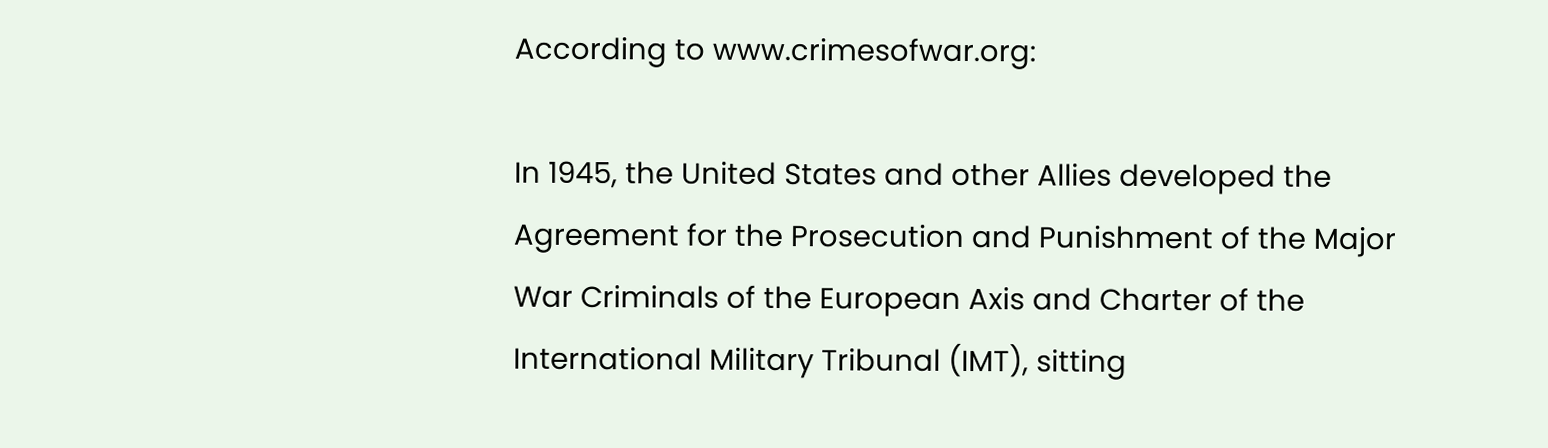According to www.crimesofwar.org:

In 1945, the United States and other Allies developed the Agreement for the Prosecution and Punishment of the Major War Criminals of the European Axis and Charter of the International Military Tribunal (IMT), sitting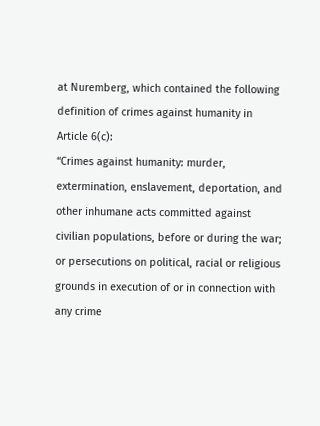at Nuremberg, which contained the following definition of crimes against humanity in Article 6(c):
“Crimes against humanity: murder, extermination, enslavement, deportation, and other inhumane acts committed against civilian populations, before or during the war; or persecutions on political, racial or religious grounds in execution of or in connection with any crime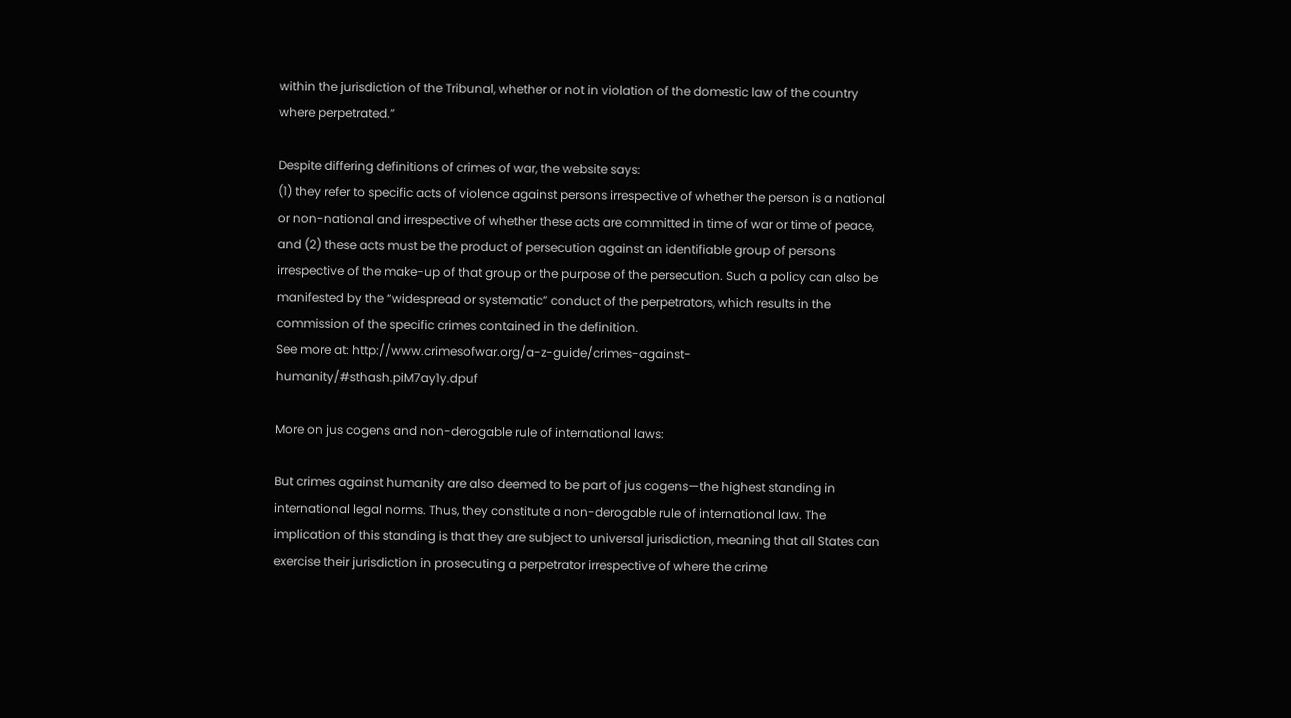within the jurisdiction of the Tribunal, whether or not in violation of the domestic law of the country where perpetrated.”

Despite differing definitions of crimes of war, the website says:
(1) they refer to specific acts of violence against persons irrespective of whether the person is a national or non-national and irrespective of whether these acts are committed in time of war or time of peace, and (2) these acts must be the product of persecution against an identifiable group of persons irrespective of the make-up of that group or the purpose of the persecution. Such a policy can also be manifested by the “widespread or systematic” conduct of the perpetrators, which results in the commission of the specific crimes contained in the definition.
See more at: http://www.crimesofwar.org/a-z-guide/crimes-against-humanity/#sthash.piM7ay1y.dpuf

More on jus cogens and non-derogable rule of international laws:

But crimes against humanity are also deemed to be part of jus cogens—the highest standing in international legal norms. Thus, they constitute a non-derogable rule of international law. The implication of this standing is that they are subject to universal jurisdiction, meaning that all States can exercise their jurisdiction in prosecuting a perpetrator irrespective of where the crime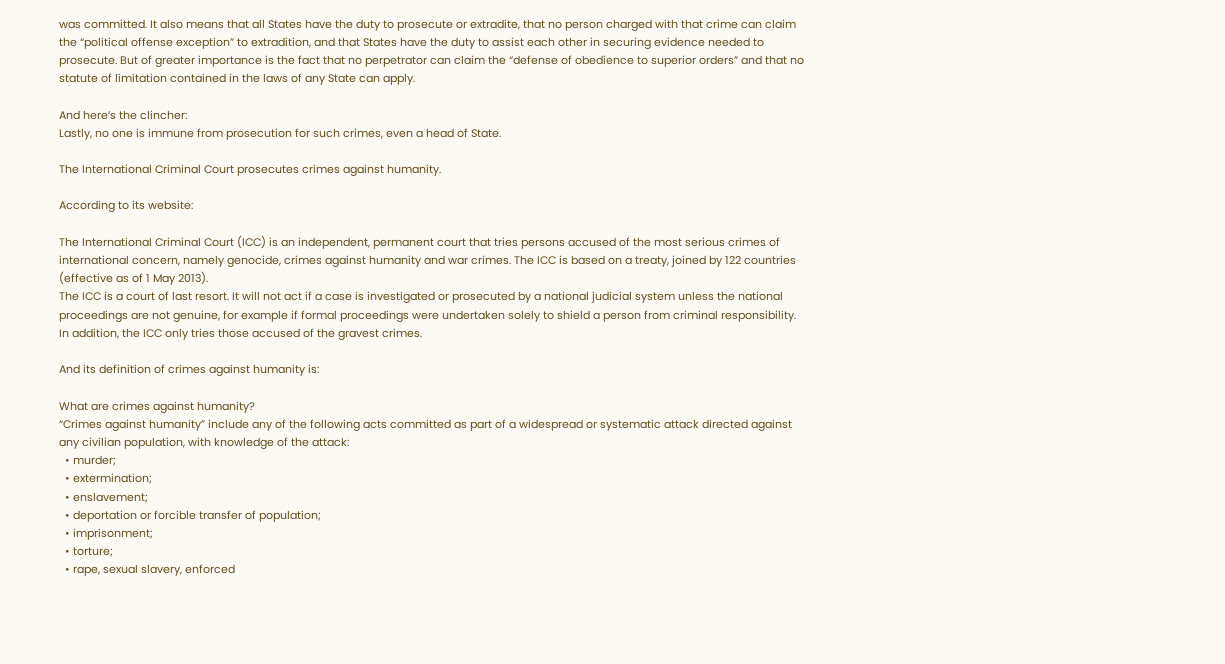was committed. It also means that all States have the duty to prosecute or extradite, that no person charged with that crime can claim the “political offense exception” to extradition, and that States have the duty to assist each other in securing evidence needed to prosecute. But of greater importance is the fact that no perpetrator can claim the “defense of obedience to superior orders” and that no statute of limitation contained in the laws of any State can apply.

And here’s the clincher:
Lastly, no one is immune from prosecution for such crimes, even a head of State.

The International Criminal Court prosecutes crimes against humanity.

According to its website:

The International Criminal Court (ICC) is an independent, permanent court that tries persons accused of the most serious crimes of international concern, namely genocide, crimes against humanity and war crimes. The ICC is based on a treaty, joined by 122 countries (effective as of 1 May 2013).
The ICC is a court of last resort. It will not act if a case is investigated or prosecuted by a national judicial system unless the national proceedings are not genuine, for example if formal proceedings were undertaken solely to shield a person from criminal responsibility. In addition, the ICC only tries those accused of the gravest crimes.

And its definition of crimes against humanity is:

What are crimes against humanity?
“Crimes against humanity” include any of the following acts committed as part of a widespread or systematic attack directed against any civilian population, with knowledge of the attack:
  • murder;
  • extermination;
  • enslavement;
  • deportation or forcible transfer of population;
  • imprisonment;
  • torture;
  • rape, sexual slavery, enforced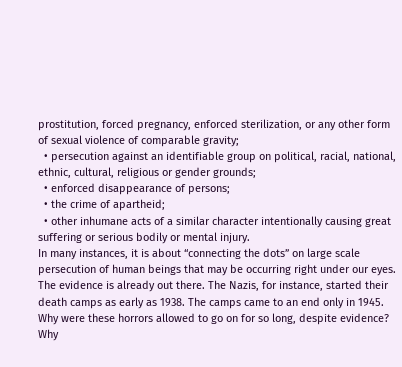prostitution, forced pregnancy, enforced sterilization, or any other form of sexual violence of comparable gravity;
  • persecution against an identifiable group on political, racial, national, ethnic, cultural, religious or gender grounds;
  • enforced disappearance of persons;
  • the crime of apartheid;
  • other inhumane acts of a similar character intentionally causing great suffering or serious bodily or mental injury.
In many instances, it is about “connecting the dots” on large scale persecution of human beings that may be occurring right under our eyes. The evidence is already out there. The Nazis, for instance, started their death camps as early as 1938. The camps came to an end only in 1945. Why were these horrors allowed to go on for so long, despite evidence? Why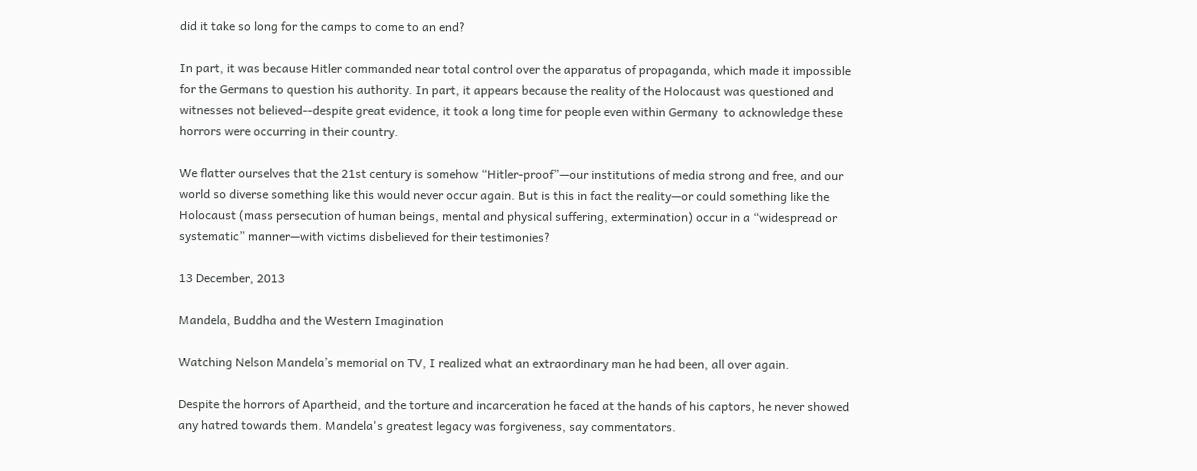did it take so long for the camps to come to an end?

In part, it was because Hitler commanded near total control over the apparatus of propaganda, which made it impossible for the Germans to question his authority. In part, it appears because the reality of the Holocaust was questioned and witnesses not believed--despite great evidence, it took a long time for people even within Germany  to acknowledge these horrors were occurring in their country.

We flatter ourselves that the 21st century is somehow “Hitler-proof”—our institutions of media strong and free, and our world so diverse something like this would never occur again. But is this in fact the reality—or could something like the Holocaust (mass persecution of human beings, mental and physical suffering, extermination) occur in a “widespread or systematic” manner—with victims disbelieved for their testimonies?

13 December, 2013

Mandela, Buddha and the Western Imagination

Watching Nelson Mandela’s memorial on TV, I realized what an extraordinary man he had been, all over again.

Despite the horrors of Apartheid, and the torture and incarceration he faced at the hands of his captors, he never showed any hatred towards them. Mandela's greatest legacy was forgiveness, say commentators.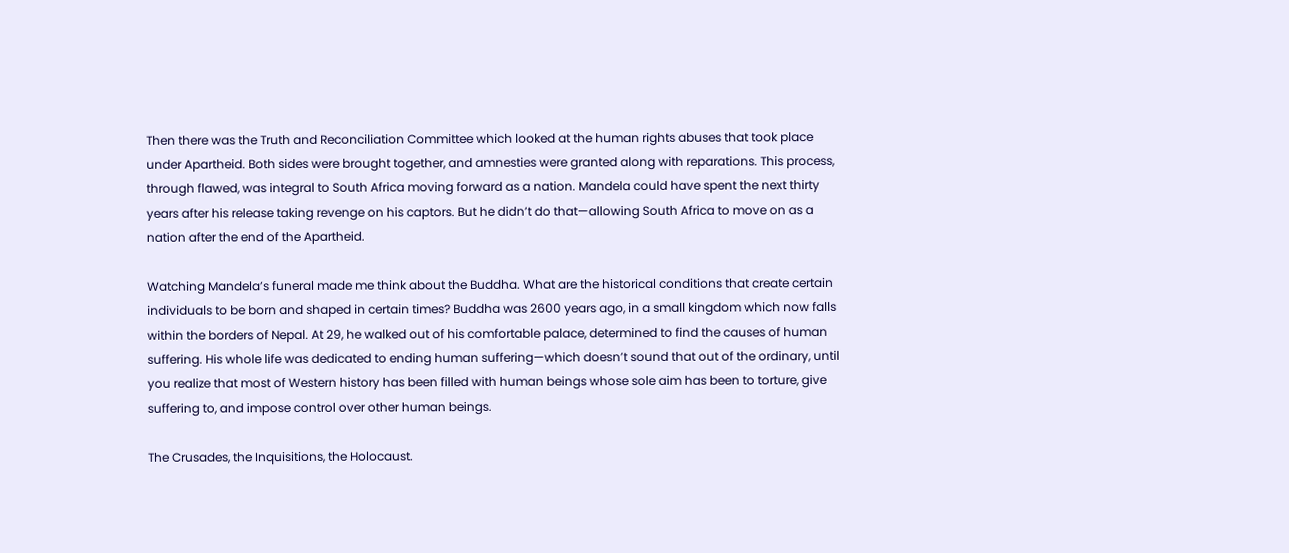Then there was the Truth and Reconciliation Committee which looked at the human rights abuses that took place under Apartheid. Both sides were brought together, and amnesties were granted along with reparations. This process, through flawed, was integral to South Africa moving forward as a nation. Mandela could have spent the next thirty years after his release taking revenge on his captors. But he didn’t do that—allowing South Africa to move on as a nation after the end of the Apartheid.

Watching Mandela’s funeral made me think about the Buddha. What are the historical conditions that create certain individuals to be born and shaped in certain times? Buddha was 2600 years ago, in a small kingdom which now falls within the borders of Nepal. At 29, he walked out of his comfortable palace, determined to find the causes of human suffering. His whole life was dedicated to ending human suffering—which doesn’t sound that out of the ordinary, until you realize that most of Western history has been filled with human beings whose sole aim has been to torture, give suffering to, and impose control over other human beings.

The Crusades, the Inquisitions, the Holocaust.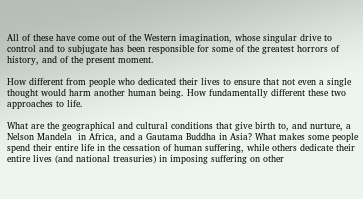All of these have come out of the Western imagination, whose singular drive to control and to subjugate has been responsible for some of the greatest horrors of history, and of the present moment.

How different from people who dedicated their lives to ensure that not even a single thought would harm another human being. How fundamentally different these two approaches to life.

What are the geographical and cultural conditions that give birth to, and nurture, a Nelson Mandela  in Africa, and a Gautama Buddha in Asia? What makes some people spend their entire life in the cessation of human suffering, while others dedicate their entire lives (and national treasuries) in imposing suffering on other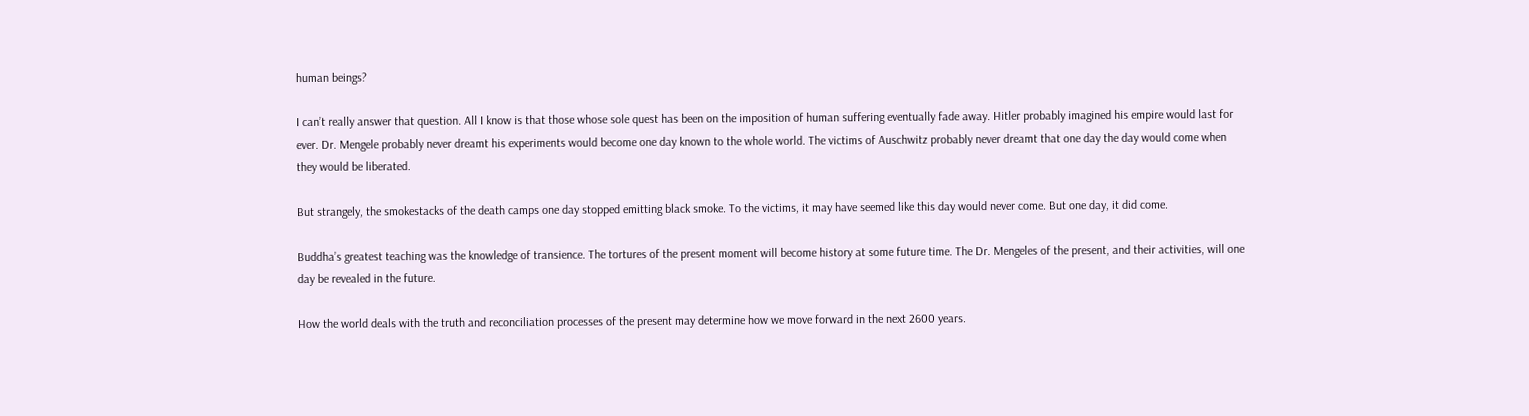human beings?

I can’t really answer that question. All I know is that those whose sole quest has been on the imposition of human suffering eventually fade away. Hitler probably imagined his empire would last for ever. Dr. Mengele probably never dreamt his experiments would become one day known to the whole world. The victims of Auschwitz probably never dreamt that one day the day would come when they would be liberated.

But strangely, the smokestacks of the death camps one day stopped emitting black smoke. To the victims, it may have seemed like this day would never come. But one day, it did come.

Buddha’s greatest teaching was the knowledge of transience. The tortures of the present moment will become history at some future time. The Dr. Mengeles of the present, and their activities, will one day be revealed in the future.

How the world deals with the truth and reconciliation processes of the present may determine how we move forward in the next 2600 years.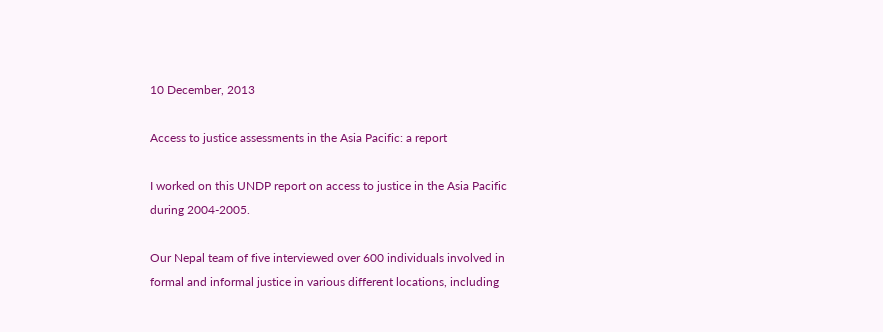10 December, 2013

Access to justice assessments in the Asia Pacific: a report

I worked on this UNDP report on access to justice in the Asia Pacific during 2004-2005.

Our Nepal team of five interviewed over 600 individuals involved in formal and informal justice in various different locations, including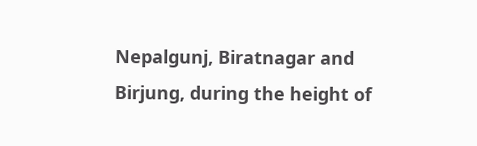Nepalgunj, Biratnagar and Birjung, during the height of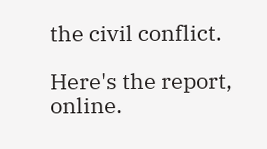the civil conflict.

Here's the report, online.